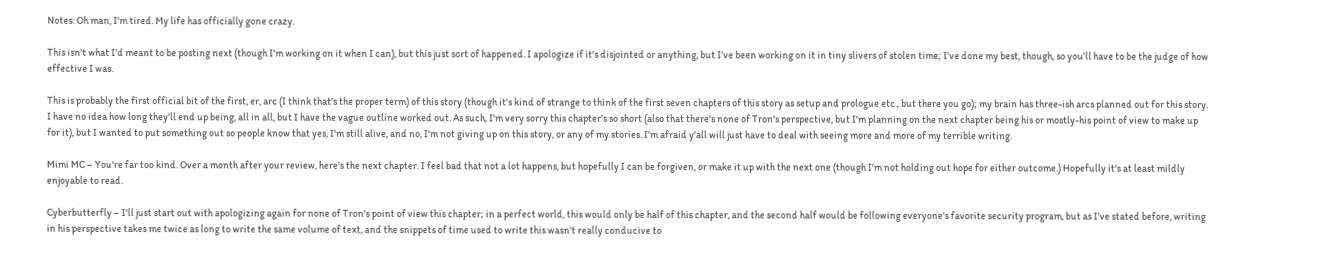Notes: Oh man, I'm tired. My life has officially gone crazy.

This isn't what I'd meant to be posting next (though I'm working on it when I can), but this just sort of happened. I apologize if it's disjointed or anything, but I've been working on it in tiny slivers of stolen time; I've done my best, though, so you'll have to be the judge of how effective I was.

This is probably the first official bit of the first, er, arc (I think that's the proper term) of this story (though it's kind of strange to think of the first seven chapters of this story as setup and prologue etc., but there you go); my brain has three-ish arcs planned out for this story. I have no idea how long they'll end up being, all in all, but I have the vague outline worked out. As such, I'm very sorry this chapter's so short (also that there's none of Tron's perspective, but I'm planning on the next chapter being his or mostly-his point of view to make up for it), but I wanted to put something out so people know that yes, I'm still alive, and no, I'm not giving up on this story, or any of my stories. I'm afraid y'all will just have to deal with seeing more and more of my terrible writing.

Mimi MC – You're far too kind. Over a month after your review, here's the next chapter. I feel bad that not a lot happens, but hopefully I can be forgiven, or make it up with the next one (though I'm not holding out hope for either outcome.) Hopefully it's at least mildly enjoyable to read.

Cyberbutterfly – I'll just start out with apologizing again for none of Tron's point of view this chapter; in a perfect world, this would only be half of this chapter, and the second half would be following everyone's favorite security program, but as I've stated before, writing in his perspective takes me twice as long to write the same volume of text, and the snippets of time used to write this wasn't really conducive to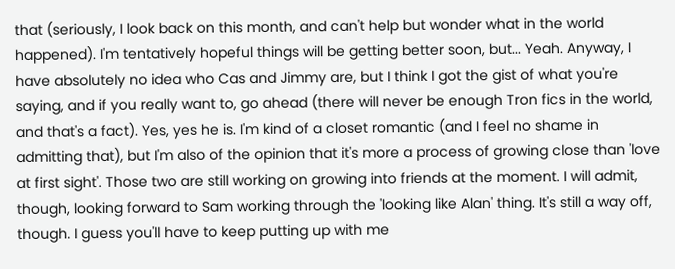that (seriously, I look back on this month, and can't help but wonder what in the world happened). I'm tentatively hopeful things will be getting better soon, but... Yeah. Anyway, I have absolutely no idea who Cas and Jimmy are, but I think I got the gist of what you're saying, and if you really want to, go ahead (there will never be enough Tron fics in the world, and that's a fact). Yes, yes he is. I'm kind of a closet romantic (and I feel no shame in admitting that), but I'm also of the opinion that it's more a process of growing close than 'love at first sight'. Those two are still working on growing into friends at the moment. I will admit, though, looking forward to Sam working through the 'looking like Alan' thing. It's still a way off, though. I guess you'll have to keep putting up with me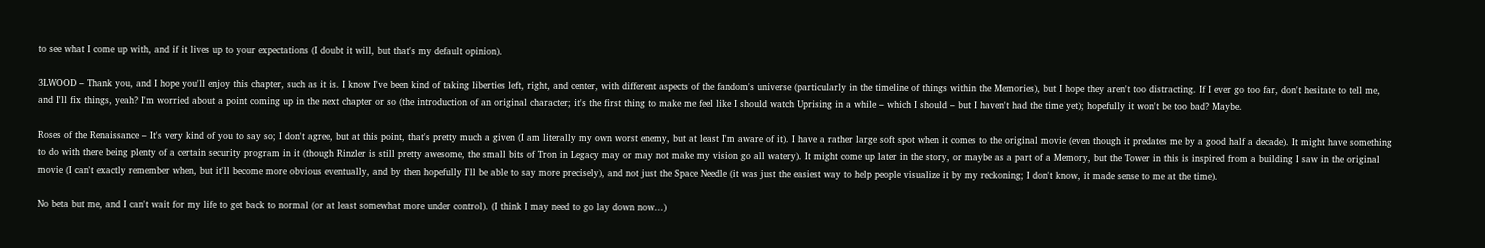to see what I come up with, and if it lives up to your expectations (I doubt it will, but that's my default opinion).

3LWOOD – Thank you, and I hope you'll enjoy this chapter, such as it is. I know I've been kind of taking liberties left, right, and center, with different aspects of the fandom's universe (particularly in the timeline of things within the Memories), but I hope they aren't too distracting. If I ever go too far, don't hesitate to tell me, and I'll fix things, yeah? I'm worried about a point coming up in the next chapter or so (the introduction of an original character; it's the first thing to make me feel like I should watch Uprising in a while – which I should – but I haven't had the time yet); hopefully it won't be too bad? Maybe.

Roses of the Renaissance – It's very kind of you to say so; I don't agree, but at this point, that's pretty much a given (I am literally my own worst enemy, but at least I'm aware of it). I have a rather large soft spot when it comes to the original movie (even though it predates me by a good half a decade). It might have something to do with there being plenty of a certain security program in it (though Rinzler is still pretty awesome, the small bits of Tron in Legacy may or may not make my vision go all watery). It might come up later in the story, or maybe as a part of a Memory, but the Tower in this is inspired from a building I saw in the original movie (I can't exactly remember when, but it'll become more obvious eventually, and by then hopefully I'll be able to say more precisely), and not just the Space Needle (it was just the easiest way to help people visualize it by my reckoning; I don't know, it made sense to me at the time).

No beta but me, and I can't wait for my life to get back to normal (or at least somewhat more under control). (I think I may need to go lay down now...)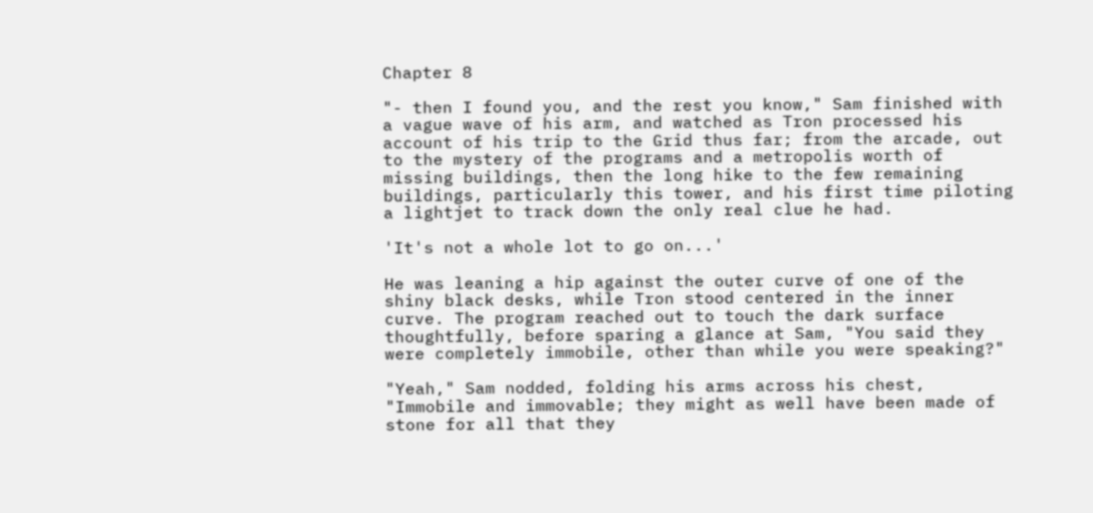Chapter 8

"- then I found you, and the rest you know," Sam finished with a vague wave of his arm, and watched as Tron processed his account of his trip to the Grid thus far; from the arcade, out to the mystery of the programs and a metropolis worth of missing buildings, then the long hike to the few remaining buildings, particularly this tower, and his first time piloting a lightjet to track down the only real clue he had.

'It's not a whole lot to go on...'

He was leaning a hip against the outer curve of one of the shiny black desks, while Tron stood centered in the inner curve. The program reached out to touch the dark surface thoughtfully, before sparing a glance at Sam, "You said they were completely immobile, other than while you were speaking?"

"Yeah," Sam nodded, folding his arms across his chest, "Immobile and immovable; they might as well have been made of stone for all that they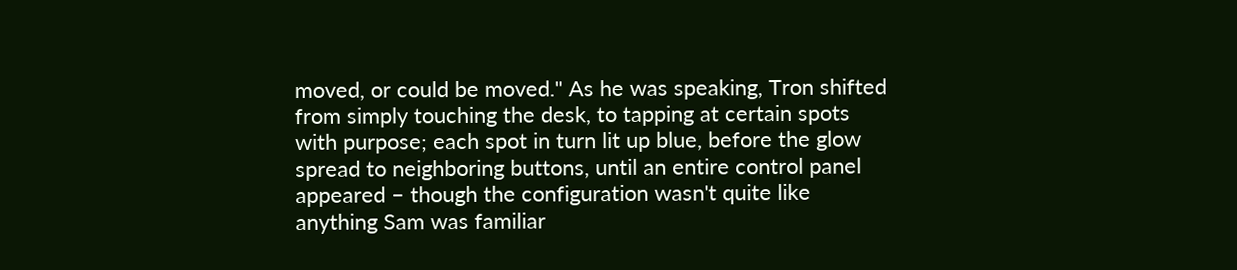moved, or could be moved." As he was speaking, Tron shifted from simply touching the desk, to tapping at certain spots with purpose; each spot in turn lit up blue, before the glow spread to neighboring buttons, until an entire control panel appeared – though the configuration wasn't quite like anything Sam was familiar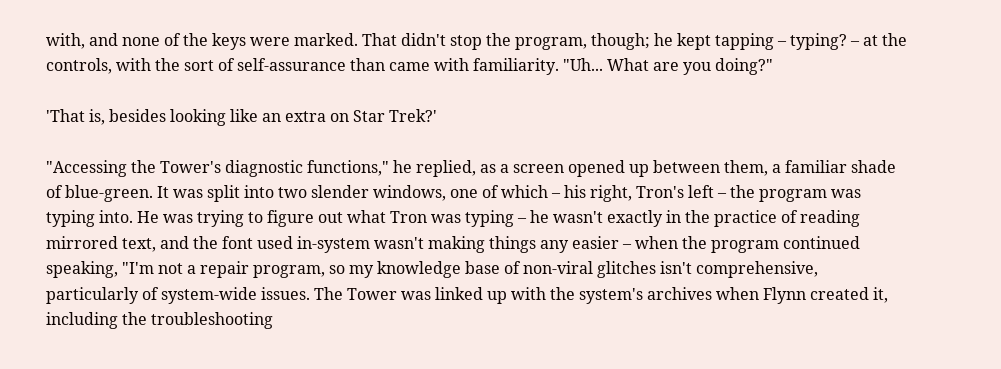with, and none of the keys were marked. That didn't stop the program, though; he kept tapping – typing? – at the controls, with the sort of self-assurance than came with familiarity. "Uh... What are you doing?"

'That is, besides looking like an extra on Star Trek?'

"Accessing the Tower's diagnostic functions," he replied, as a screen opened up between them, a familiar shade of blue-green. It was split into two slender windows, one of which – his right, Tron's left – the program was typing into. He was trying to figure out what Tron was typing – he wasn't exactly in the practice of reading mirrored text, and the font used in-system wasn't making things any easier – when the program continued speaking, "I'm not a repair program, so my knowledge base of non-viral glitches isn't comprehensive, particularly of system-wide issues. The Tower was linked up with the system's archives when Flynn created it, including the troubleshooting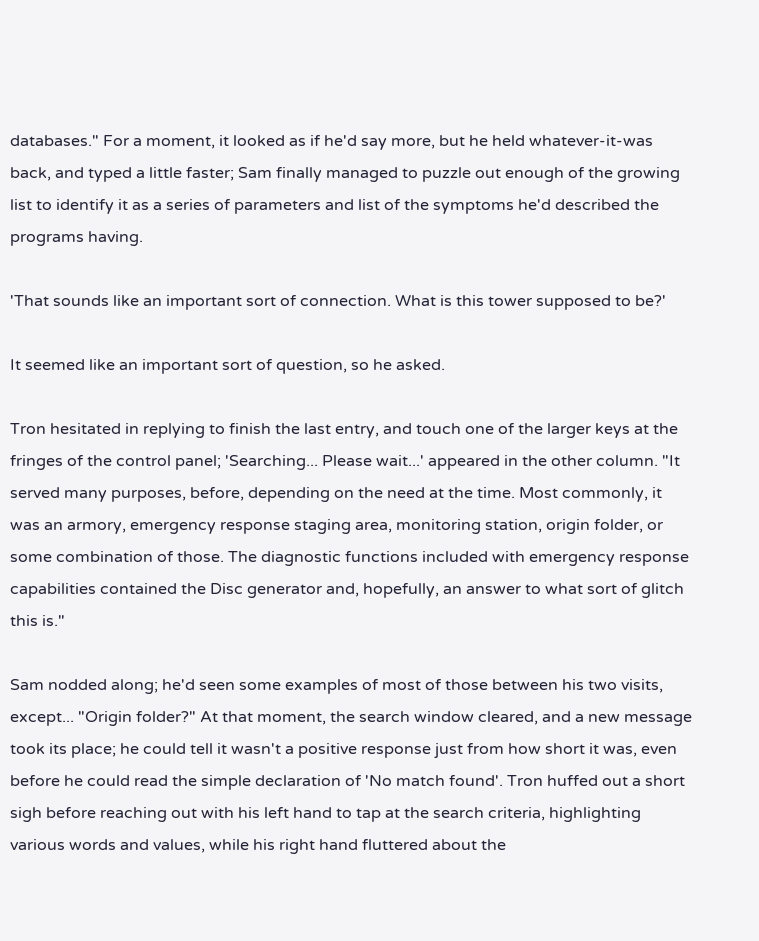databases." For a moment, it looked as if he'd say more, but he held whatever-it-was back, and typed a little faster; Sam finally managed to puzzle out enough of the growing list to identify it as a series of parameters and list of the symptoms he'd described the programs having.

'That sounds like an important sort of connection. What is this tower supposed to be?'

It seemed like an important sort of question, so he asked.

Tron hesitated in replying to finish the last entry, and touch one of the larger keys at the fringes of the control panel; 'Searching... Please wait...' appeared in the other column. "It served many purposes, before, depending on the need at the time. Most commonly, it was an armory, emergency response staging area, monitoring station, origin folder, or some combination of those. The diagnostic functions included with emergency response capabilities contained the Disc generator and, hopefully, an answer to what sort of glitch this is."

Sam nodded along; he'd seen some examples of most of those between his two visits, except... "Origin folder?" At that moment, the search window cleared, and a new message took its place; he could tell it wasn't a positive response just from how short it was, even before he could read the simple declaration of 'No match found'. Tron huffed out a short sigh before reaching out with his left hand to tap at the search criteria, highlighting various words and values, while his right hand fluttered about the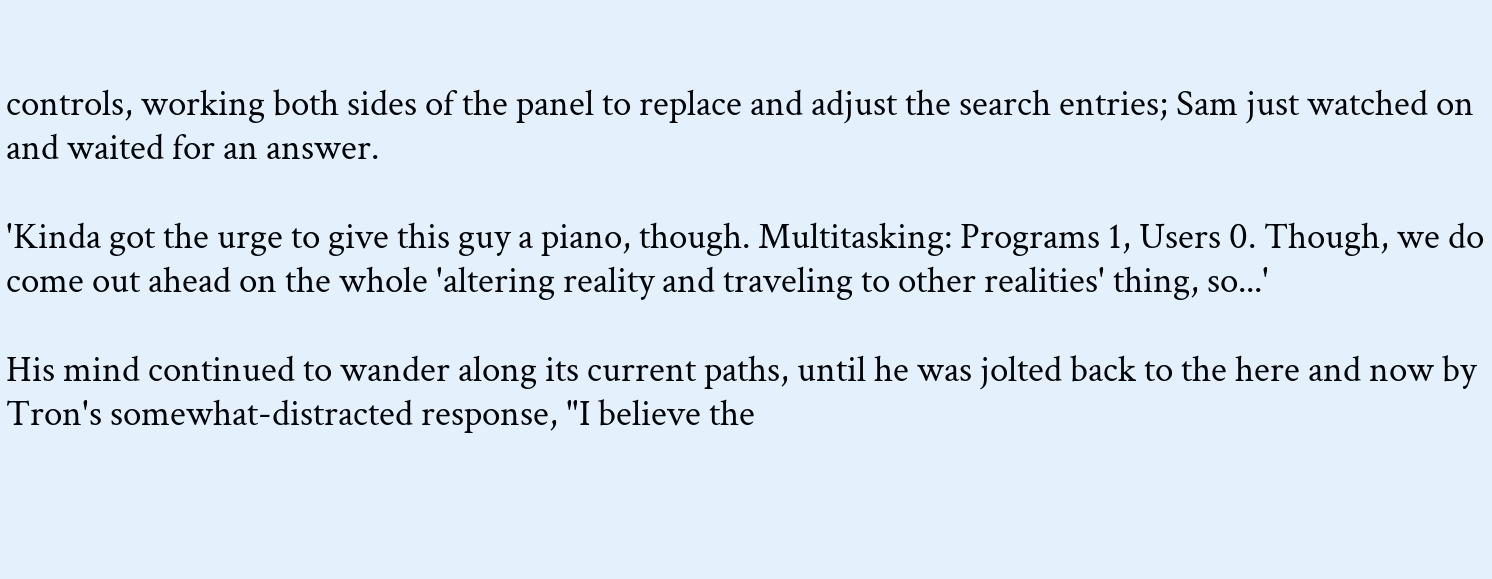controls, working both sides of the panel to replace and adjust the search entries; Sam just watched on and waited for an answer.

'Kinda got the urge to give this guy a piano, though. Multitasking: Programs 1, Users 0. Though, we do come out ahead on the whole 'altering reality and traveling to other realities' thing, so...'

His mind continued to wander along its current paths, until he was jolted back to the here and now by Tron's somewhat-distracted response, "I believe the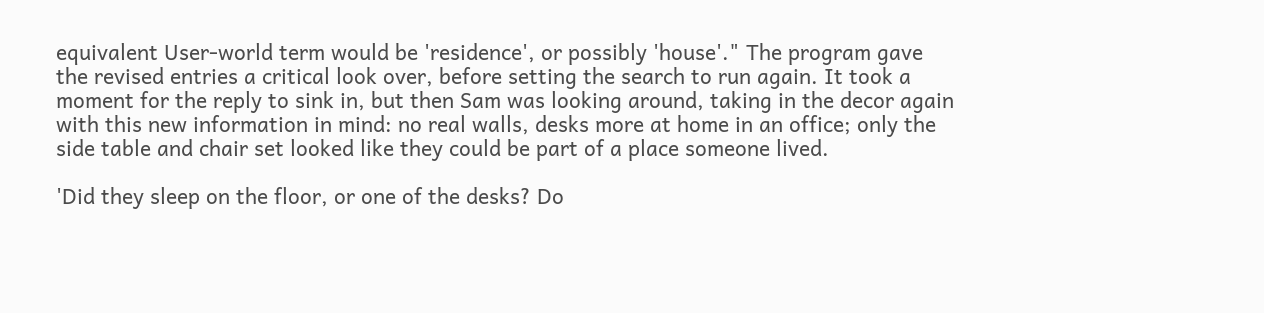equivalent User-world term would be 'residence', or possibly 'house'." The program gave the revised entries a critical look over, before setting the search to run again. It took a moment for the reply to sink in, but then Sam was looking around, taking in the decor again with this new information in mind: no real walls, desks more at home in an office; only the side table and chair set looked like they could be part of a place someone lived.

'Did they sleep on the floor, or one of the desks? Do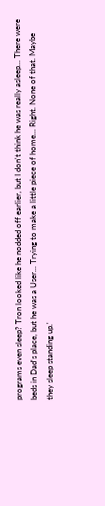programs even sleep? Tron looked like he nodded off earlier, but I don't think he was really asleep... There were beds in Dad's place, but he was a User... Trying to make a little piece of home... Right. None of that. Maybe they sleep standing up.'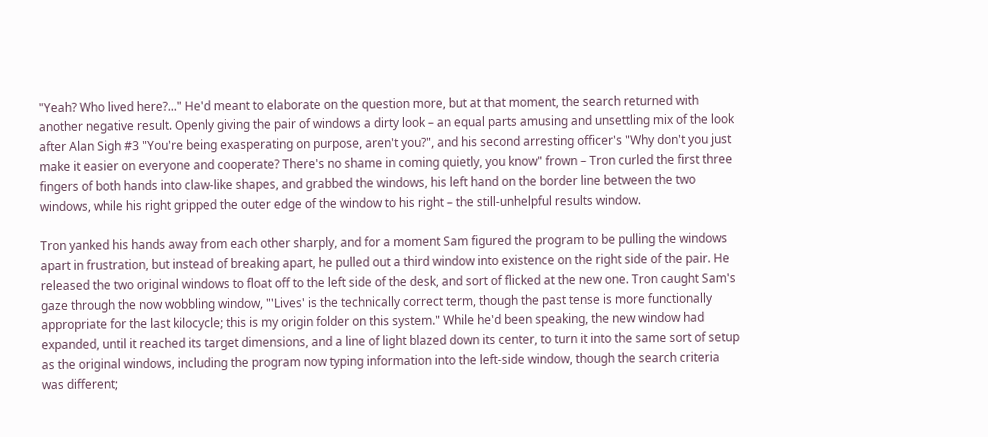"Yeah? Who lived here?..." He'd meant to elaborate on the question more, but at that moment, the search returned with another negative result. Openly giving the pair of windows a dirty look – an equal parts amusing and unsettling mix of the look after Alan Sigh #3 "You're being exasperating on purpose, aren't you?", and his second arresting officer's "Why don't you just make it easier on everyone and cooperate? There's no shame in coming quietly, you know" frown – Tron curled the first three fingers of both hands into claw-like shapes, and grabbed the windows, his left hand on the border line between the two windows, while his right gripped the outer edge of the window to his right – the still-unhelpful results window.

Tron yanked his hands away from each other sharply, and for a moment Sam figured the program to be pulling the windows apart in frustration, but instead of breaking apart, he pulled out a third window into existence on the right side of the pair. He released the two original windows to float off to the left side of the desk, and sort of flicked at the new one. Tron caught Sam's gaze through the now wobbling window, "'Lives' is the technically correct term, though the past tense is more functionally appropriate for the last kilocycle; this is my origin folder on this system." While he'd been speaking, the new window had expanded, until it reached its target dimensions, and a line of light blazed down its center, to turn it into the same sort of setup as the original windows, including the program now typing information into the left-side window, though the search criteria was different;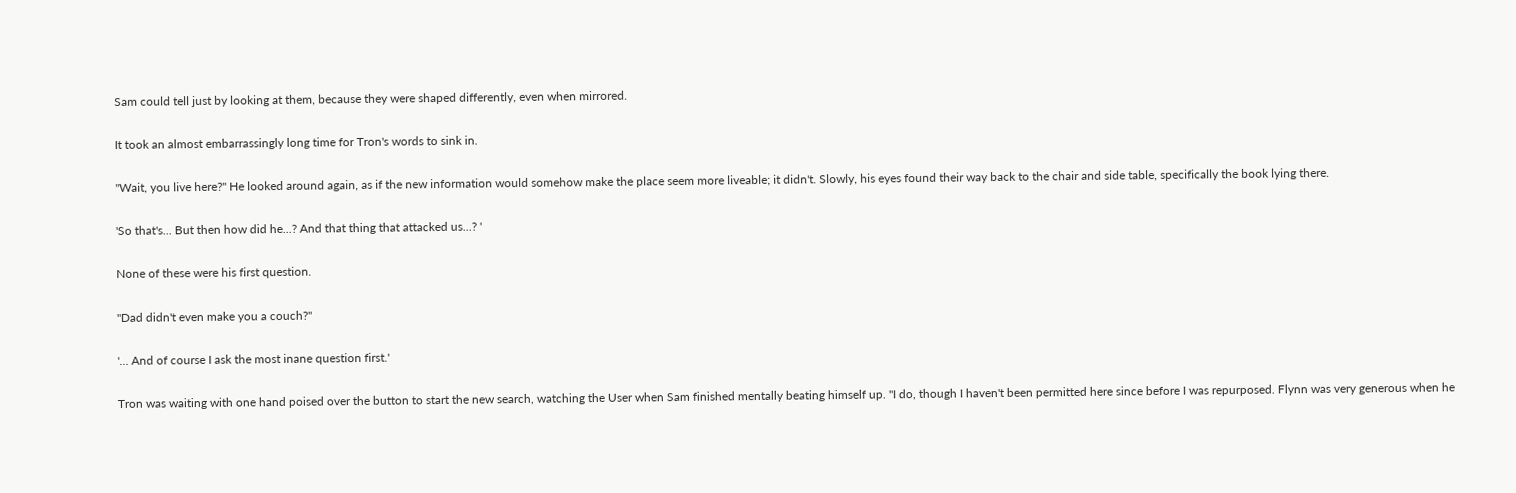Sam could tell just by looking at them, because they were shaped differently, even when mirrored.

It took an almost embarrassingly long time for Tron's words to sink in.

"Wait, you live here?" He looked around again, as if the new information would somehow make the place seem more liveable; it didn't. Slowly, his eyes found their way back to the chair and side table, specifically the book lying there.

'So that's... But then how did he...? And that thing that attacked us...? '

None of these were his first question.

"Dad didn't even make you a couch?"

'… And of course I ask the most inane question first.'

Tron was waiting with one hand poised over the button to start the new search, watching the User when Sam finished mentally beating himself up. "I do, though I haven't been permitted here since before I was repurposed. Flynn was very generous when he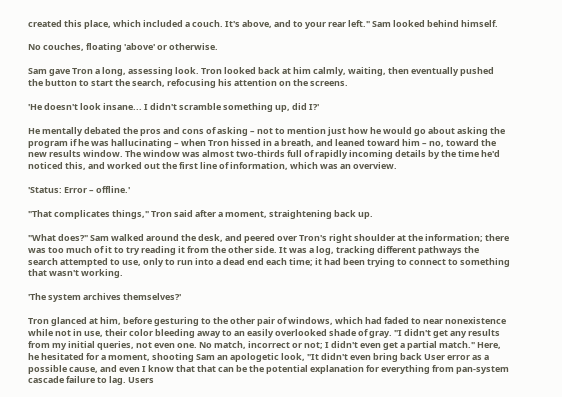created this place, which included a couch. It's above, and to your rear left." Sam looked behind himself.

No couches, floating 'above' or otherwise.

Sam gave Tron a long, assessing look. Tron looked back at him calmly, waiting, then eventually pushed the button to start the search, refocusing his attention on the screens.

'He doesn't look insane... I didn't scramble something up, did I?'

He mentally debated the pros and cons of asking – not to mention just how he would go about asking the program if he was hallucinating – when Tron hissed in a breath, and leaned toward him – no, toward the new results window. The window was almost two-thirds full of rapidly incoming details by the time he'd noticed this, and worked out the first line of information, which was an overview.

'Status: Error – offline.'

"That complicates things," Tron said after a moment, straightening back up.

"What does?" Sam walked around the desk, and peered over Tron's right shoulder at the information; there was too much of it to try reading it from the other side. It was a log, tracking different pathways the search attempted to use, only to run into a dead end each time; it had been trying to connect to something that wasn't working.

'The system archives themselves?'

Tron glanced at him, before gesturing to the other pair of windows, which had faded to near nonexistence while not in use, their color bleeding away to an easily overlooked shade of gray. "I didn't get any results from my initial queries, not even one. No match, incorrect or not; I didn't even get a partial match." Here, he hesitated for a moment, shooting Sam an apologetic look, "It didn't even bring back User error as a possible cause, and even I know that that can be the potential explanation for everything from pan-system cascade failure to lag. Users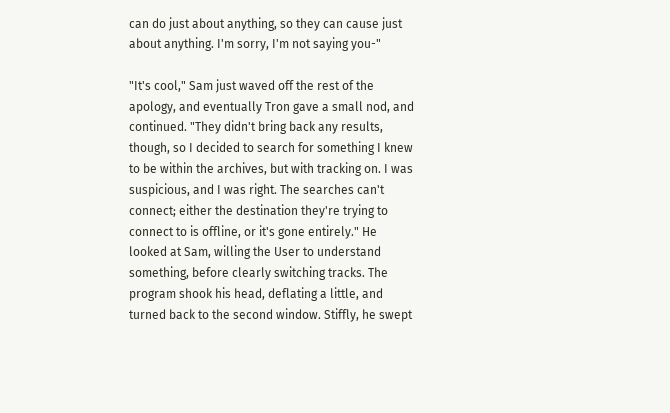can do just about anything, so they can cause just about anything. I'm sorry, I'm not saying you-"

"It's cool," Sam just waved off the rest of the apology, and eventually Tron gave a small nod, and continued. "They didn't bring back any results, though, so I decided to search for something I knew to be within the archives, but with tracking on. I was suspicious, and I was right. The searches can't connect; either the destination they're trying to connect to is offline, or it's gone entirely." He looked at Sam, willing the User to understand something, before clearly switching tracks. The program shook his head, deflating a little, and turned back to the second window. Stiffly, he swept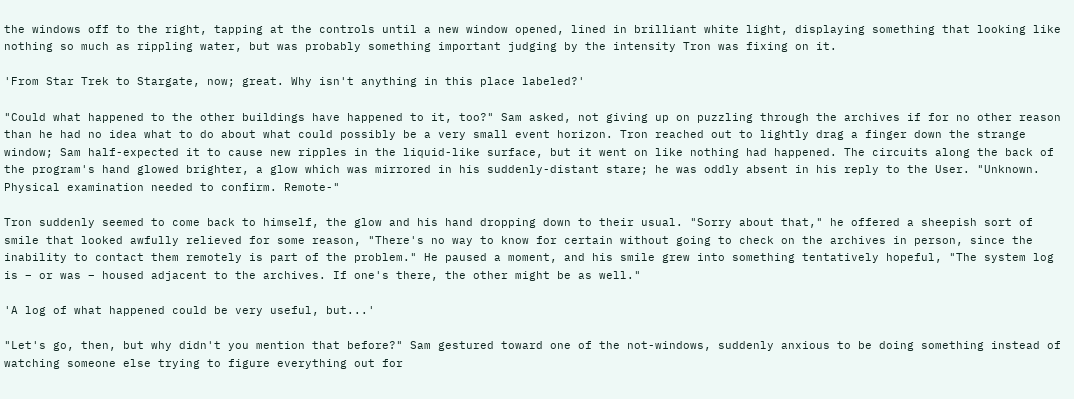the windows off to the right, tapping at the controls until a new window opened, lined in brilliant white light, displaying something that looking like nothing so much as rippling water, but was probably something important judging by the intensity Tron was fixing on it.

'From Star Trek to Stargate, now; great. Why isn't anything in this place labeled?'

"Could what happened to the other buildings have happened to it, too?" Sam asked, not giving up on puzzling through the archives if for no other reason than he had no idea what to do about what could possibly be a very small event horizon. Tron reached out to lightly drag a finger down the strange window; Sam half-expected it to cause new ripples in the liquid-like surface, but it went on like nothing had happened. The circuits along the back of the program's hand glowed brighter, a glow which was mirrored in his suddenly-distant stare; he was oddly absent in his reply to the User. "Unknown. Physical examination needed to confirm. Remote-"

Tron suddenly seemed to come back to himself, the glow and his hand dropping down to their usual. "Sorry about that," he offered a sheepish sort of smile that looked awfully relieved for some reason, "There's no way to know for certain without going to check on the archives in person, since the inability to contact them remotely is part of the problem." He paused a moment, and his smile grew into something tentatively hopeful, "The system log is – or was – housed adjacent to the archives. If one's there, the other might be as well."

'A log of what happened could be very useful, but...'

"Let's go, then, but why didn't you mention that before?" Sam gestured toward one of the not-windows, suddenly anxious to be doing something instead of watching someone else trying to figure everything out for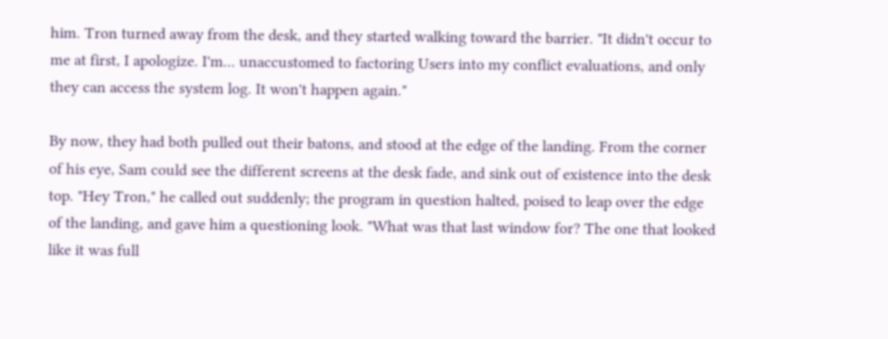him. Tron turned away from the desk, and they started walking toward the barrier. "It didn't occur to me at first, I apologize. I'm... unaccustomed to factoring Users into my conflict evaluations, and only they can access the system log. It won't happen again."

By now, they had both pulled out their batons, and stood at the edge of the landing. From the corner of his eye, Sam could see the different screens at the desk fade, and sink out of existence into the desk top. "Hey Tron," he called out suddenly; the program in question halted, poised to leap over the edge of the landing, and gave him a questioning look. "What was that last window for? The one that looked like it was full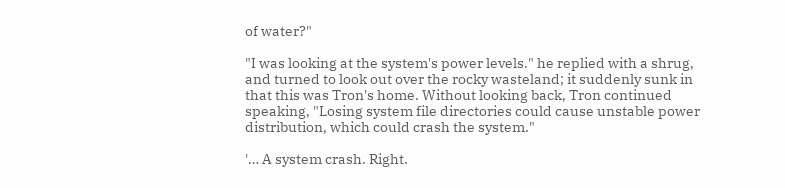of water?"

"I was looking at the system's power levels." he replied with a shrug, and turned to look out over the rocky wasteland; it suddenly sunk in that this was Tron's home. Without looking back, Tron continued speaking, "Losing system file directories could cause unstable power distribution, which could crash the system."

'… A system crash. Right.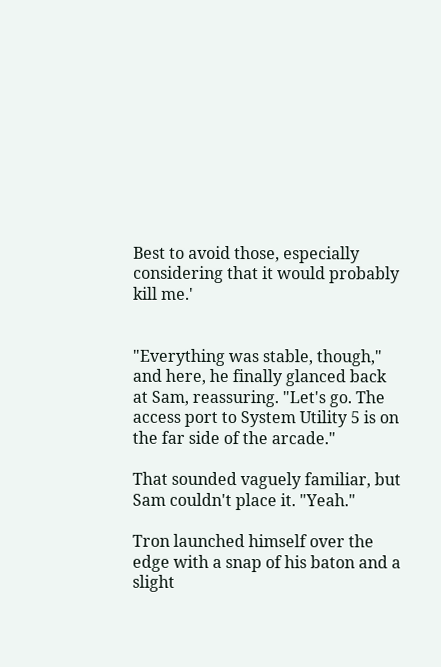Best to avoid those, especially considering that it would probably kill me.'


"Everything was stable, though," and here, he finally glanced back at Sam, reassuring. "Let's go. The access port to System Utility 5 is on the far side of the arcade."

That sounded vaguely familiar, but Sam couldn't place it. "Yeah."

Tron launched himself over the edge with a snap of his baton and a slight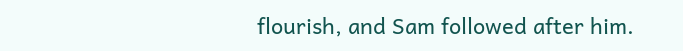flourish, and Sam followed after him.